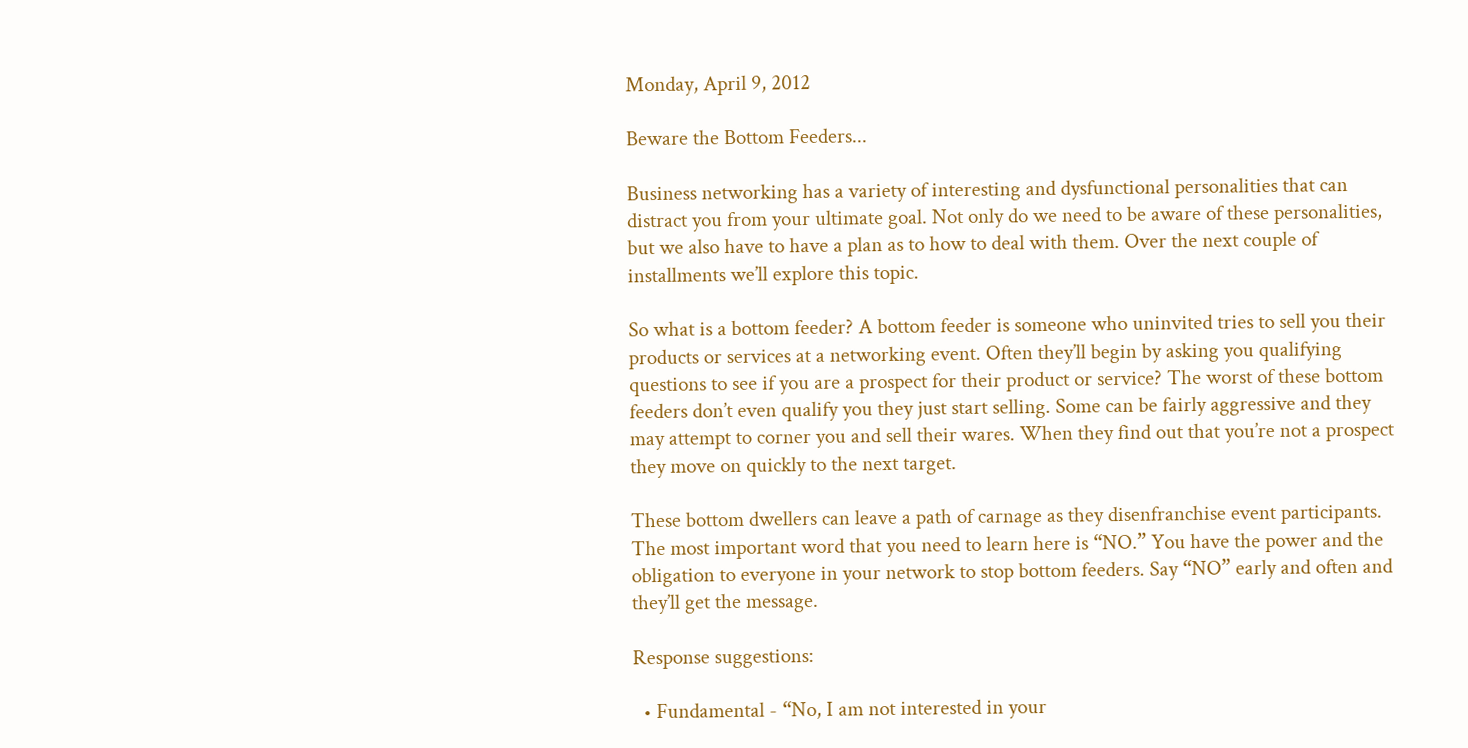Monday, April 9, 2012

Beware the Bottom Feeders...

Business networking has a variety of interesting and dysfunctional personalities that can distract you from your ultimate goal. Not only do we need to be aware of these personalities, but we also have to have a plan as to how to deal with them. Over the next couple of installments we’ll explore this topic.

So what is a bottom feeder? A bottom feeder is someone who uninvited tries to sell you their products or services at a networking event. Often they’ll begin by asking you qualifying questions to see if you are a prospect for their product or service? The worst of these bottom feeders don’t even qualify you they just start selling. Some can be fairly aggressive and they may attempt to corner you and sell their wares. When they find out that you’re not a prospect they move on quickly to the next target.

These bottom dwellers can leave a path of carnage as they disenfranchise event participants. The most important word that you need to learn here is “NO.” You have the power and the obligation to everyone in your network to stop bottom feeders. Say “NO” early and often and they’ll get the message.

Response suggestions:

  • Fundamental - “No, I am not interested in your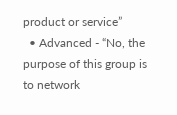product or service”
  • Advanced - “No, the purpose of this group is to network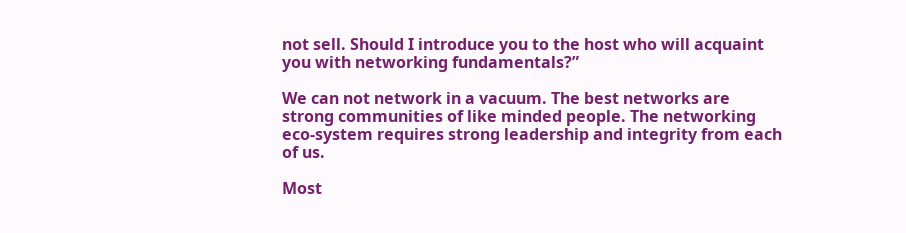not sell. Should I introduce you to the host who will acquaint you with networking fundamentals?”

We can not network in a vacuum. The best networks are strong communities of like minded people. The networking eco-system requires strong leadership and integrity from each of us.

Most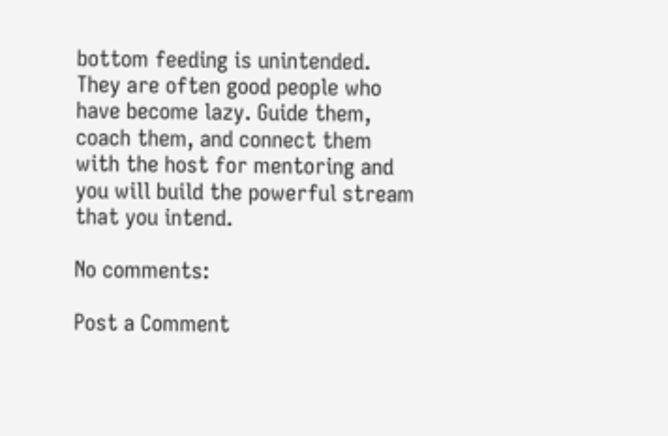bottom feeding is unintended. They are often good people who have become lazy. Guide them, coach them, and connect them with the host for mentoring and you will build the powerful stream that you intend.

No comments:

Post a Comment